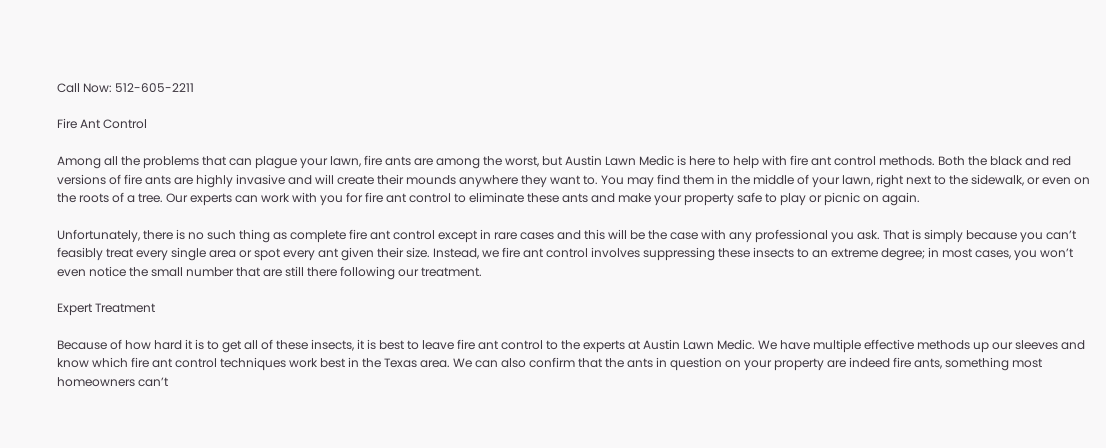Call Now: 512-605-2211

Fire Ant Control

Among all the problems that can plague your lawn, fire ants are among the worst, but Austin Lawn Medic is here to help with fire ant control methods. Both the black and red versions of fire ants are highly invasive and will create their mounds anywhere they want to. You may find them in the middle of your lawn, right next to the sidewalk, or even on the roots of a tree. Our experts can work with you for fire ant control to eliminate these ants and make your property safe to play or picnic on again.

Unfortunately, there is no such thing as complete fire ant control except in rare cases and this will be the case with any professional you ask. That is simply because you can’t feasibly treat every single area or spot every ant given their size. Instead, we fire ant control involves suppressing these insects to an extreme degree; in most cases, you won’t even notice the small number that are still there following our treatment.

Expert Treatment

Because of how hard it is to get all of these insects, it is best to leave fire ant control to the experts at Austin Lawn Medic. We have multiple effective methods up our sleeves and know which fire ant control techniques work best in the Texas area. We can also confirm that the ants in question on your property are indeed fire ants, something most homeowners can’t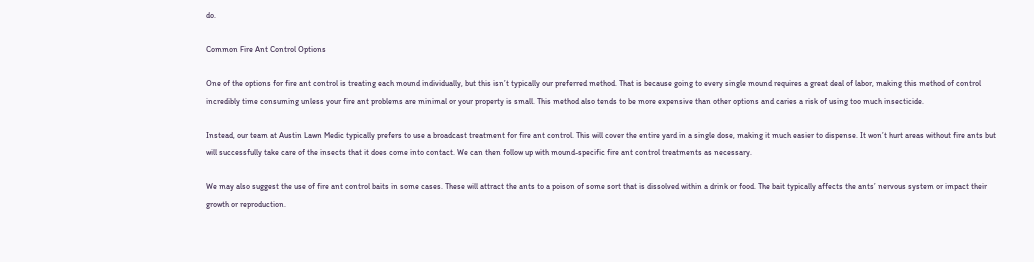do.

Common Fire Ant Control Options

One of the options for fire ant control is treating each mound individually, but this isn’t typically our preferred method. That is because going to every single mound requires a great deal of labor, making this method of control incredibly time consuming unless your fire ant problems are minimal or your property is small. This method also tends to be more expensive than other options and caries a risk of using too much insecticide.

Instead, our team at Austin Lawn Medic typically prefers to use a broadcast treatment for fire ant control. This will cover the entire yard in a single dose, making it much easier to dispense. It won’t hurt areas without fire ants but will successfully take care of the insects that it does come into contact. We can then follow up with mound-specific fire ant control treatments as necessary.

We may also suggest the use of fire ant control baits in some cases. These will attract the ants to a poison of some sort that is dissolved within a drink or food. The bait typically affects the ants’ nervous system or impact their growth or reproduction.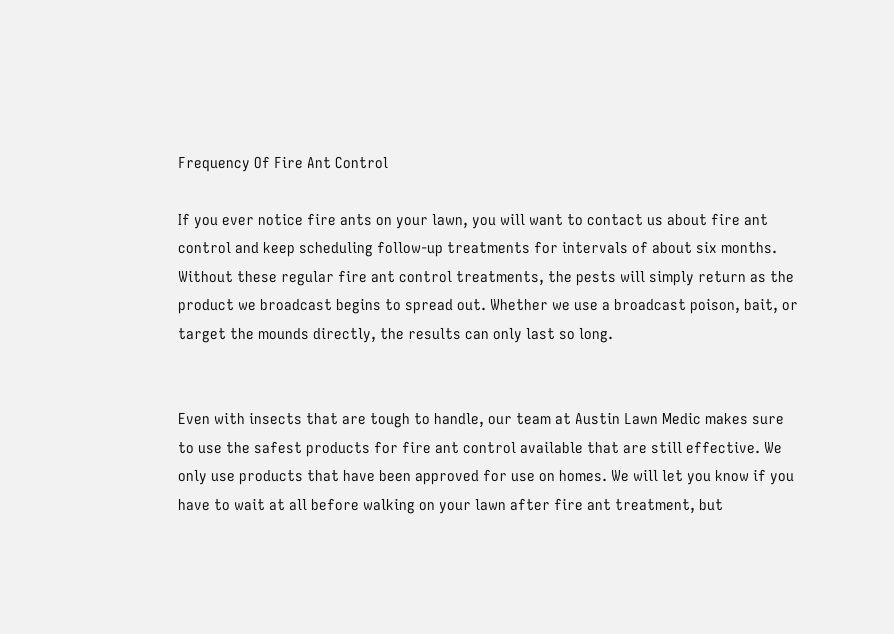Frequency Of Fire Ant Control

If you ever notice fire ants on your lawn, you will want to contact us about fire ant control and keep scheduling follow-up treatments for intervals of about six months. Without these regular fire ant control treatments, the pests will simply return as the product we broadcast begins to spread out. Whether we use a broadcast poison, bait, or target the mounds directly, the results can only last so long.


Even with insects that are tough to handle, our team at Austin Lawn Medic makes sure to use the safest products for fire ant control available that are still effective. We only use products that have been approved for use on homes. We will let you know if you have to wait at all before walking on your lawn after fire ant treatment, but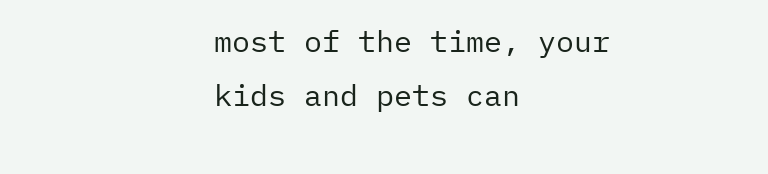most of the time, your kids and pets can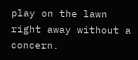play on the lawn right away without a concern.